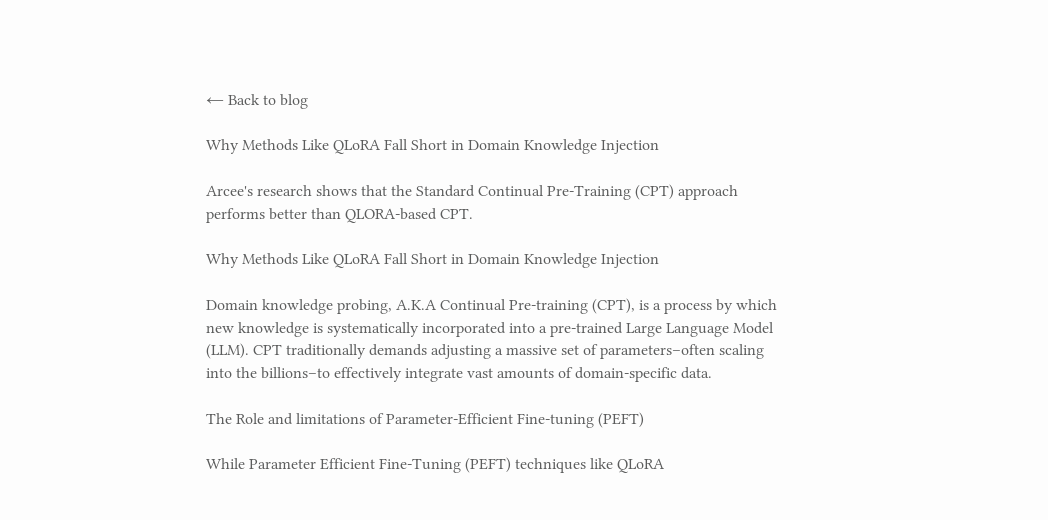← Back to blog

Why Methods Like QLoRA Fall Short in Domain Knowledge Injection

Arcee's research shows that the Standard Continual Pre-Training (CPT) approach performs better than QLORA-based CPT.

Why Methods Like QLoRA Fall Short in Domain Knowledge Injection

Domain knowledge probing, A.K.A Continual Pre-training (CPT), is a process by which new knowledge is systematically incorporated into a pre-trained Large Language Model (LLM). CPT traditionally demands adjusting a massive set of parameters–often scaling into the billions–to effectively integrate vast amounts of domain-specific data.

The Role and limitations of Parameter-Efficient Fine-tuning (PEFT)

While Parameter Efficient Fine-Tuning (PEFT) techniques like QLoRA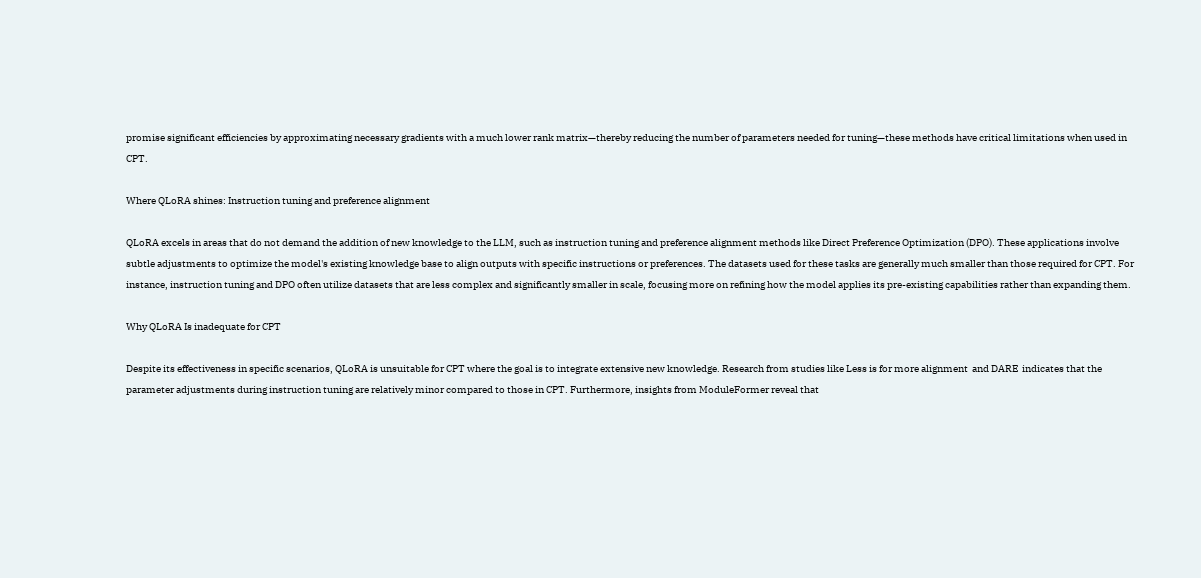promise significant efficiencies by approximating necessary gradients with a much lower rank matrix—thereby reducing the number of parameters needed for tuning—these methods have critical limitations when used in CPT.

Where QLoRA shines: Instruction tuning and preference alignment

QLoRA excels in areas that do not demand the addition of new knowledge to the LLM, such as instruction tuning and preference alignment methods like Direct Preference Optimization (DPO). These applications involve subtle adjustments to optimize the model's existing knowledge base to align outputs with specific instructions or preferences. The datasets used for these tasks are generally much smaller than those required for CPT. For instance, instruction tuning and DPO often utilize datasets that are less complex and significantly smaller in scale, focusing more on refining how the model applies its pre-existing capabilities rather than expanding them.

Why QLoRA Is inadequate for CPT

Despite its effectiveness in specific scenarios, QLoRA is unsuitable for CPT where the goal is to integrate extensive new knowledge. Research from studies like Less is for more alignment  and DARE  indicates that the parameter adjustments during instruction tuning are relatively minor compared to those in CPT. Furthermore, insights from ModuleFormer reveal that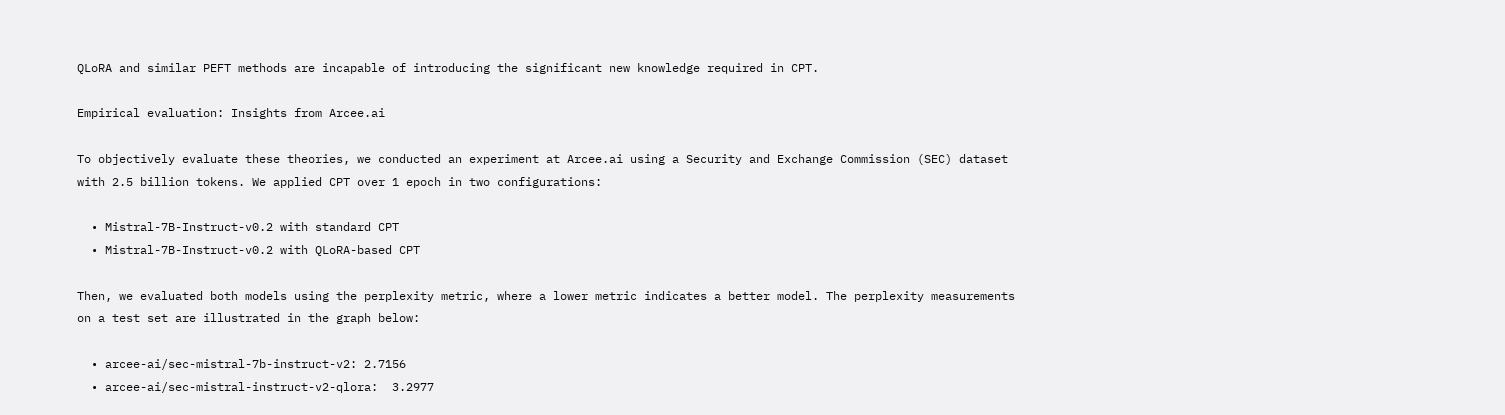QLoRA and similar PEFT methods are incapable of introducing the significant new knowledge required in CPT.

Empirical evaluation: Insights from Arcee.ai

To objectively evaluate these theories, we conducted an experiment at Arcee.ai using a Security and Exchange Commission (SEC) dataset with 2.5 billion tokens. We applied CPT over 1 epoch in two configurations:

  • Mistral-7B-Instruct-v0.2 with standard CPT
  • Mistral-7B-Instruct-v0.2 with QLoRA-based CPT

Then, we evaluated both models using the perplexity metric, where a lower metric indicates a better model. The perplexity measurements on a test set are illustrated in the graph below:

  • arcee-ai/sec-mistral-7b-instruct-v2: 2.7156
  • arcee-ai/sec-mistral-instruct-v2-qlora:  3.2977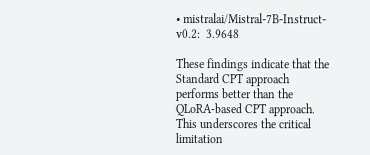• mistralai/Mistral-7B-Instruct-v0.2:  3.9648

These findings indicate that the Standard CPT approach performs better than the QLoRA-based CPT approach. This underscores the critical limitation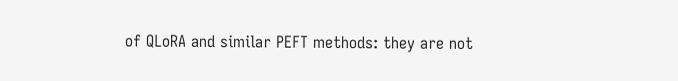of QLoRA and similar PEFT methods: they are not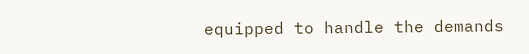equipped to handle the demands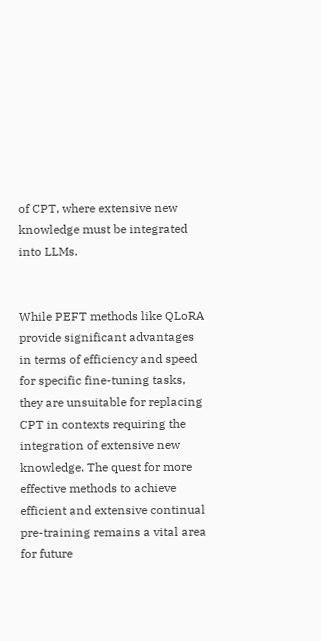of CPT, where extensive new knowledge must be integrated into LLMs.


While PEFT methods like QLoRA provide significant advantages in terms of efficiency and speed for specific fine-tuning tasks, they are unsuitable for replacing CPT in contexts requiring the integration of extensive new knowledge. The quest for more effective methods to achieve efficient and extensive continual pre-training remains a vital area for future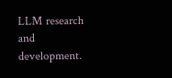LLM research and development.